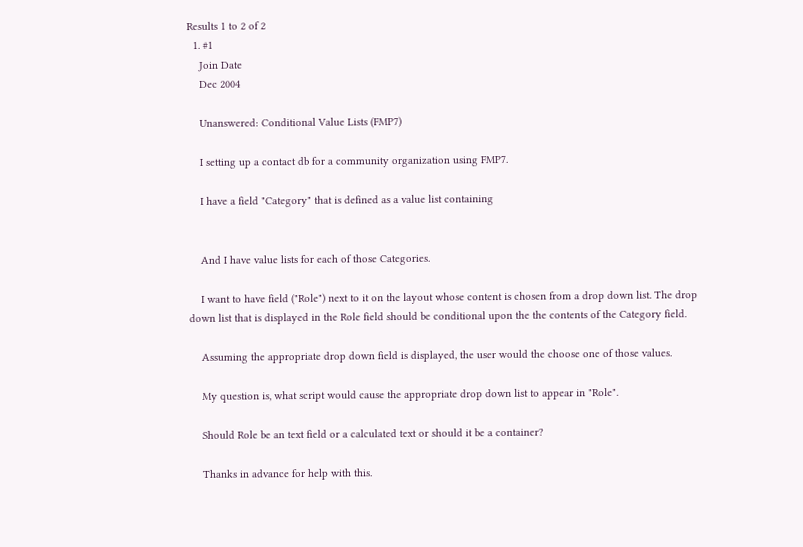Results 1 to 2 of 2
  1. #1
    Join Date
    Dec 2004

    Unanswered: Conditional Value Lists (FMP7)

    I setting up a contact db for a community organization using FMP7.

    I have a field "Category" that is defined as a value list containing


    And I have value lists for each of those Categories.

    I want to have field ("Role") next to it on the layout whose content is chosen from a drop down list. The drop down list that is displayed in the Role field should be conditional upon the the contents of the Category field.

    Assuming the appropriate drop down field is displayed, the user would the choose one of those values.

    My question is, what script would cause the appropriate drop down list to appear in "Role".

    Should Role be an text field or a calculated text or should it be a container?

    Thanks in advance for help with this.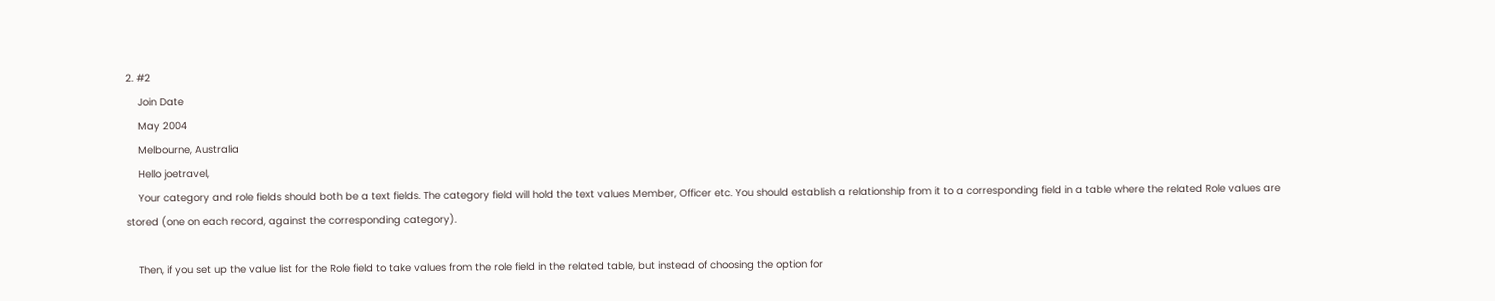2. #2
    Join Date
    May 2004
    Melbourne, Australia
    Hello joetravel,
    Your category and role fields should both be a text fields. The category field will hold the text values Member, Officer etc. You should establish a relationship from it to a corresponding field in a table where the related Role values are stored (one on each record, against the corresponding category).

    Then, if you set up the value list for the Role field to take values from the role field in the related table, but instead of choosing the option for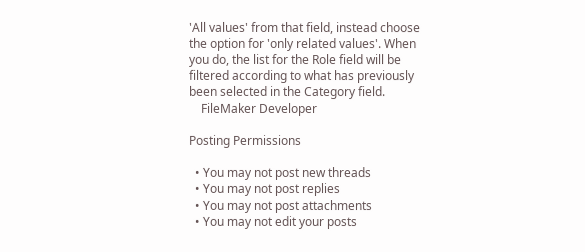'All values' from that field, instead choose the option for 'only related values'. When you do, the list for the Role field will be filtered according to what has previously been selected in the Category field.
    FileMaker Developer

Posting Permissions

  • You may not post new threads
  • You may not post replies
  • You may not post attachments
  • You may not edit your posts